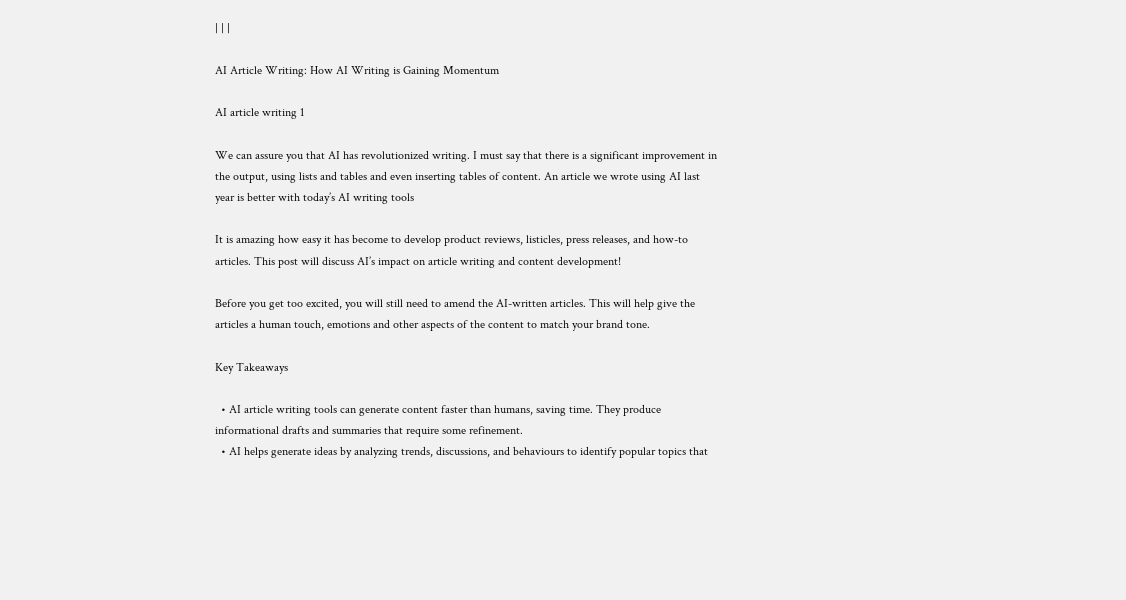| | |

AI Article Writing: How AI Writing is Gaining Momentum

AI article writing 1

We can assure you that AI has revolutionized writing. I must say that there is a significant improvement in the output, using lists and tables and even inserting tables of content. An article we wrote using AI last year is better with today’s AI writing tools

It is amazing how easy it has become to develop product reviews, listicles, press releases, and how-to articles. This post will discuss AI’s impact on article writing and content development!

Before you get too excited, you will still need to amend the AI-written articles. This will help give the articles a human touch, emotions and other aspects of the content to match your brand tone.

Key Takeaways

  • AI article writing tools can generate content faster than humans, saving time. They produce informational drafts and summaries that require some refinement.
  • AI helps generate ideas by analyzing trends, discussions, and behaviours to identify popular topics that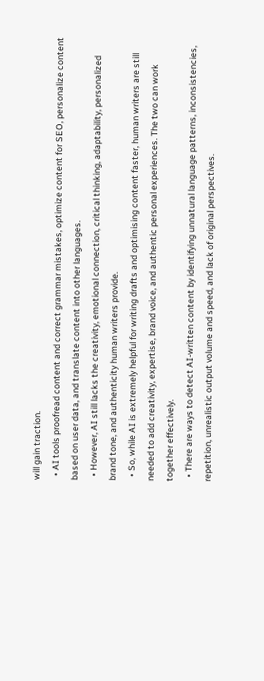will gain traction.
  • AI tools proofread content and correct grammar mistakes, optimize content for SEO, personalize content based on user data, and translate content into other languages.
  • However, AI still lacks the creativity, emotional connection, critical thinking, adaptability, personalized brand tone, and authenticity human writers provide.
  • So, while AI is extremely helpful for writing drafts and optimising content faster, human writers are still needed to add creativity, expertise, brand voice, and authentic personal experiences. The two can work together effectively.
  • There are ways to detect AI-written content by identifying unnatural language patterns, inconsistencies, repetition, unrealistic output volume and speed, and lack of original perspectives.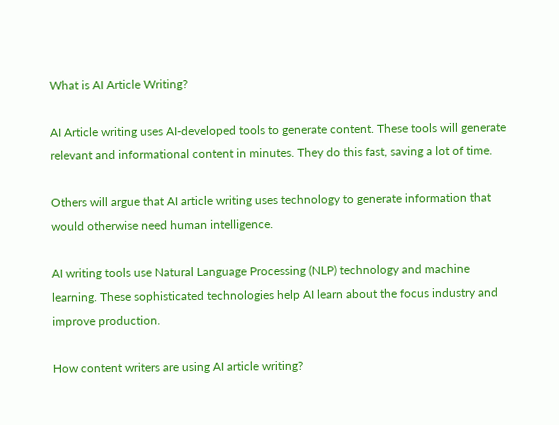What is AI Article Writing?

AI Article writing uses AI-developed tools to generate content. These tools will generate relevant and informational content in minutes. They do this fast, saving a lot of time.

Others will argue that AI article writing uses technology to generate information that would otherwise need human intelligence.

AI writing tools use Natural Language Processing (NLP) technology and machine learning. These sophisticated technologies help AI learn about the focus industry and improve production.

How content writers are using AI article writing?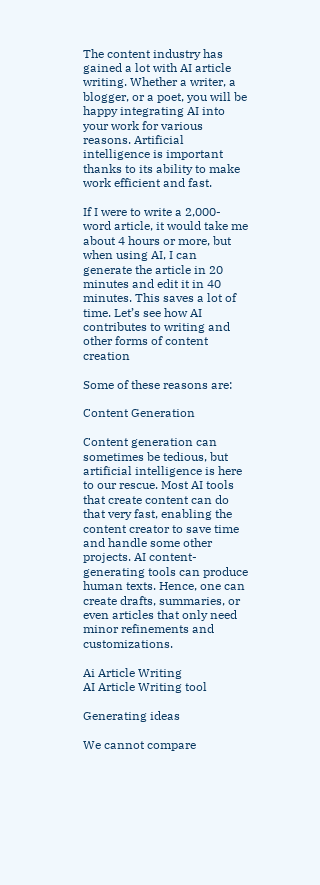The content industry has gained a lot with AI article writing. Whether a writer, a blogger, or a poet, you will be happy integrating AI into your work for various reasons. Artificial intelligence is important thanks to its ability to make work efficient and fast.

If I were to write a 2,000-word article, it would take me about 4 hours or more, but when using AI, I can generate the article in 20 minutes and edit it in 40 minutes. This saves a lot of time. Let’s see how AI contributes to writing and other forms of content creation

Some of these reasons are:

Content Generation

Content generation can sometimes be tedious, but artificial intelligence is here to our rescue. Most AI tools that create content can do that very fast, enabling the content creator to save time and handle some other projects. AI content-generating tools can produce human texts. Hence, one can create drafts, summaries, or even articles that only need minor refinements and customizations.

Ai Article Writing
AI Article Writing tool

Generating ideas

We cannot compare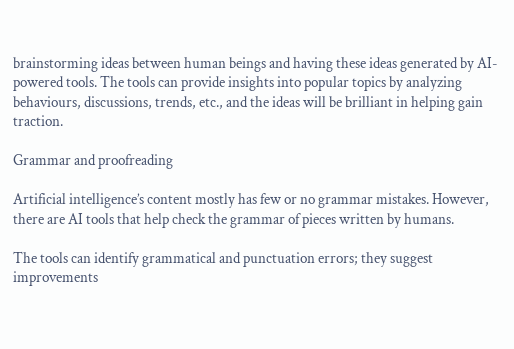brainstorming ideas between human beings and having these ideas generated by AI-powered tools. The tools can provide insights into popular topics by analyzing behaviours, discussions, trends, etc., and the ideas will be brilliant in helping gain traction.

Grammar and proofreading

Artificial intelligence’s content mostly has few or no grammar mistakes. However, there are AI tools that help check the grammar of pieces written by humans.

The tools can identify grammatical and punctuation errors; they suggest improvements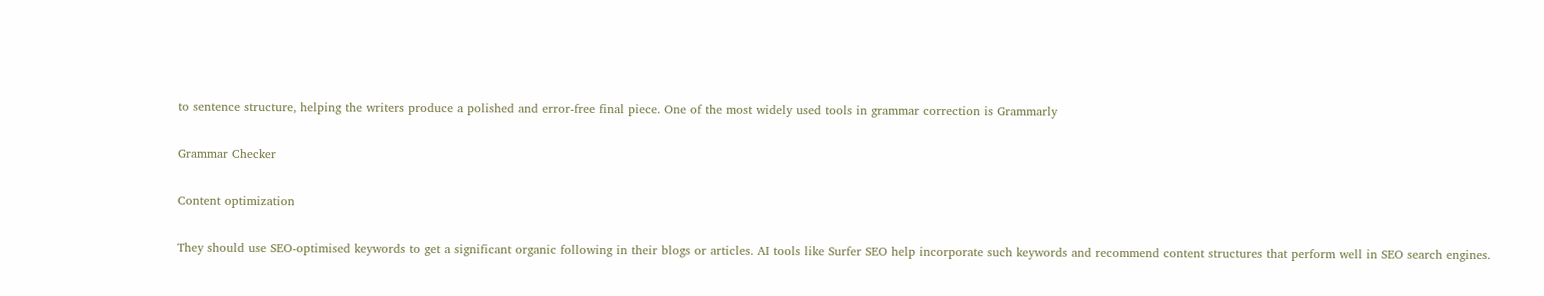to sentence structure, helping the writers produce a polished and error-free final piece. One of the most widely used tools in grammar correction is Grammarly

Grammar Checker

Content optimization

They should use SEO-optimised keywords to get a significant organic following in their blogs or articles. AI tools like Surfer SEO help incorporate such keywords and recommend content structures that perform well in SEO search engines.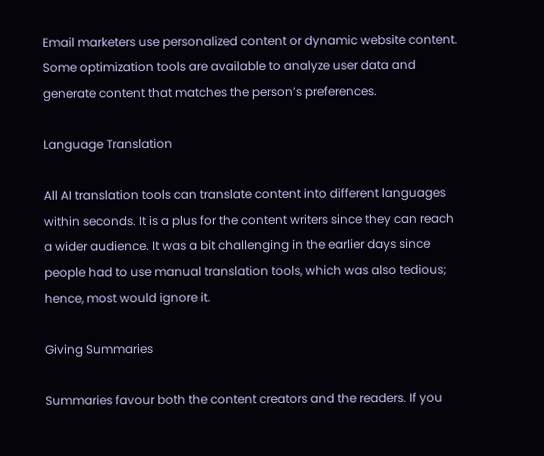Email marketers use personalized content or dynamic website content. Some optimization tools are available to analyze user data and generate content that matches the person’s preferences.

Language Translation

All AI translation tools can translate content into different languages within seconds. It is a plus for the content writers since they can reach a wider audience. It was a bit challenging in the earlier days since people had to use manual translation tools, which was also tedious; hence, most would ignore it.

Giving Summaries

Summaries favour both the content creators and the readers. If you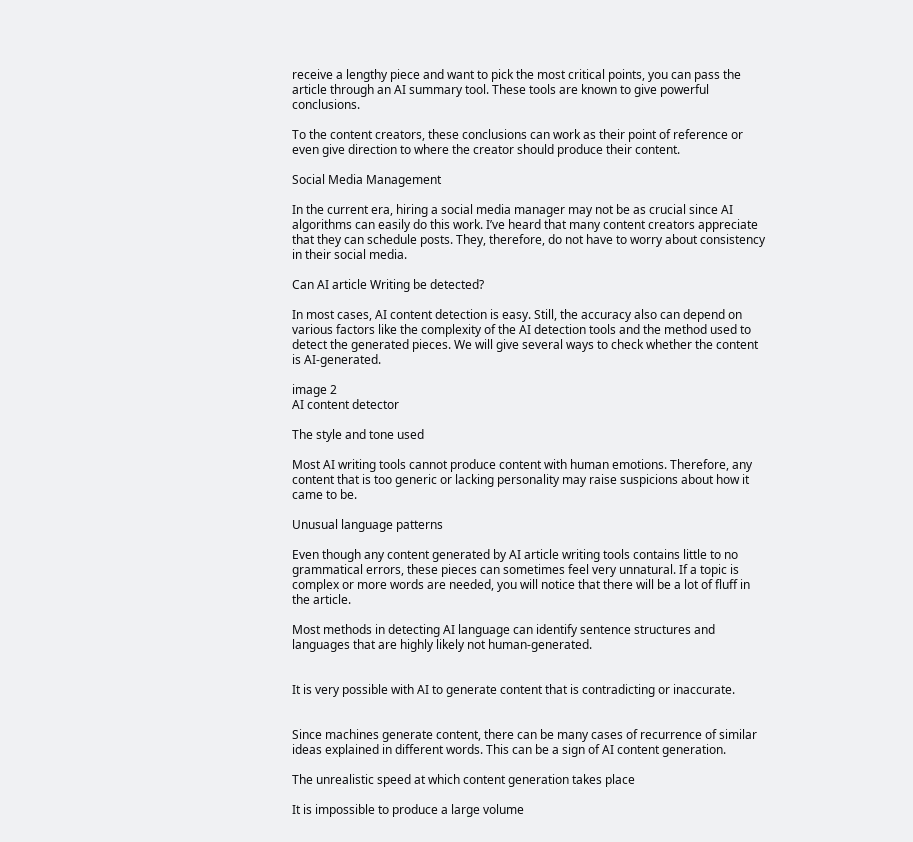receive a lengthy piece and want to pick the most critical points, you can pass the article through an AI summary tool. These tools are known to give powerful conclusions.

To the content creators, these conclusions can work as their point of reference or even give direction to where the creator should produce their content.

Social Media Management

In the current era, hiring a social media manager may not be as crucial since AI algorithms can easily do this work. I’ve heard that many content creators appreciate that they can schedule posts. They, therefore, do not have to worry about consistency in their social media.

Can AI article Writing be detected?

In most cases, AI content detection is easy. Still, the accuracy also can depend on various factors like the complexity of the AI detection tools and the method used to detect the generated pieces. We will give several ways to check whether the content is AI-generated.

image 2
AI content detector

The style and tone used

Most AI writing tools cannot produce content with human emotions. Therefore, any content that is too generic or lacking personality may raise suspicions about how it came to be.

Unusual language patterns

Even though any content generated by AI article writing tools contains little to no grammatical errors, these pieces can sometimes feel very unnatural. If a topic is complex or more words are needed, you will notice that there will be a lot of fluff in the article.

Most methods in detecting AI language can identify sentence structures and languages that are highly likely not human-generated.


It is very possible with AI to generate content that is contradicting or inaccurate.


Since machines generate content, there can be many cases of recurrence of similar ideas explained in different words. This can be a sign of AI content generation.

The unrealistic speed at which content generation takes place

It is impossible to produce a large volume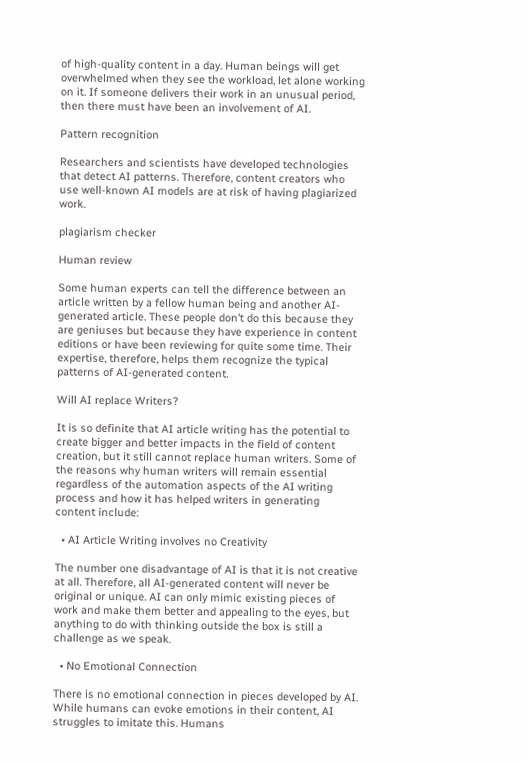of high-quality content in a day. Human beings will get overwhelmed when they see the workload, let alone working on it. If someone delivers their work in an unusual period, then there must have been an involvement of AI.

Pattern recognition

Researchers and scientists have developed technologies that detect AI patterns. Therefore, content creators who use well-known AI models are at risk of having plagiarized work.

plagiarism checker

Human review

Some human experts can tell the difference between an article written by a fellow human being and another AI-generated article. These people don’t do this because they are geniuses but because they have experience in content editions or have been reviewing for quite some time. Their expertise, therefore, helps them recognize the typical patterns of AI-generated content.

Will AI replace Writers?

It is so definite that AI article writing has the potential to create bigger and better impacts in the field of content creation, but it still cannot replace human writers. Some of the reasons why human writers will remain essential regardless of the automation aspects of the AI writing process and how it has helped writers in generating content include:

  • AI Article Writing involves no Creativity

The number one disadvantage of AI is that it is not creative at all. Therefore, all AI-generated content will never be original or unique. AI can only mimic existing pieces of work and make them better and appealing to the eyes, but anything to do with thinking outside the box is still a challenge as we speak.

  • No Emotional Connection

There is no emotional connection in pieces developed by AI. While humans can evoke emotions in their content, AI struggles to imitate this. Humans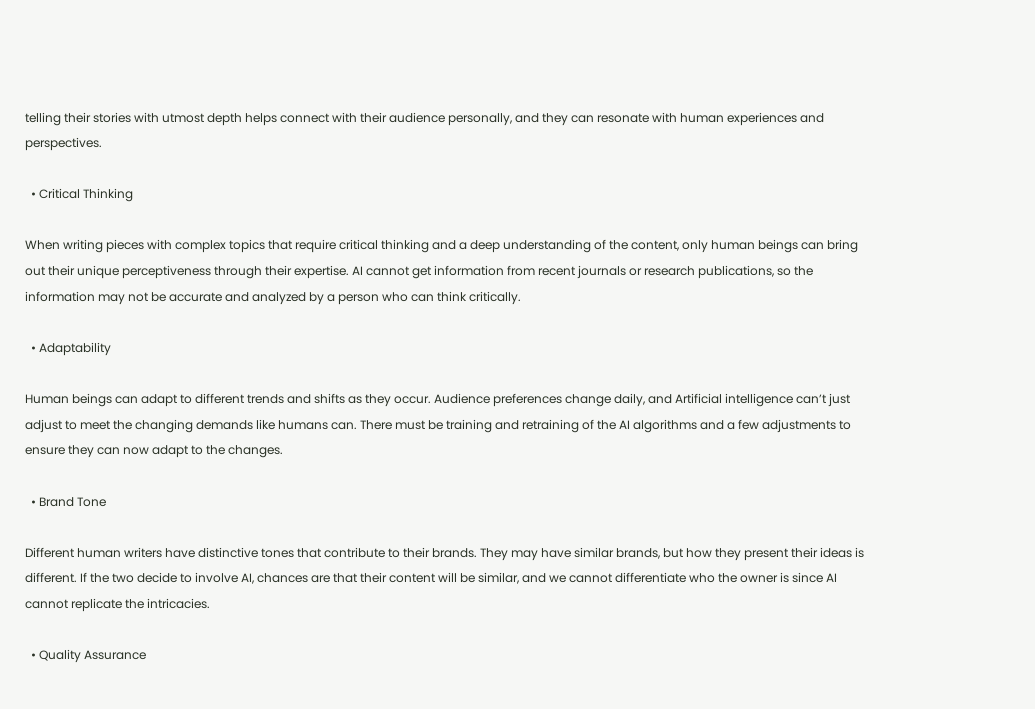telling their stories with utmost depth helps connect with their audience personally, and they can resonate with human experiences and perspectives.

  • Critical Thinking

When writing pieces with complex topics that require critical thinking and a deep understanding of the content, only human beings can bring out their unique perceptiveness through their expertise. AI cannot get information from recent journals or research publications, so the information may not be accurate and analyzed by a person who can think critically.

  • Adaptability

Human beings can adapt to different trends and shifts as they occur. Audience preferences change daily, and Artificial intelligence can’t just adjust to meet the changing demands like humans can. There must be training and retraining of the AI algorithms and a few adjustments to ensure they can now adapt to the changes.

  • Brand Tone

Different human writers have distinctive tones that contribute to their brands. They may have similar brands, but how they present their ideas is different. If the two decide to involve AI, chances are that their content will be similar, and we cannot differentiate who the owner is since AI cannot replicate the intricacies.

  • Quality Assurance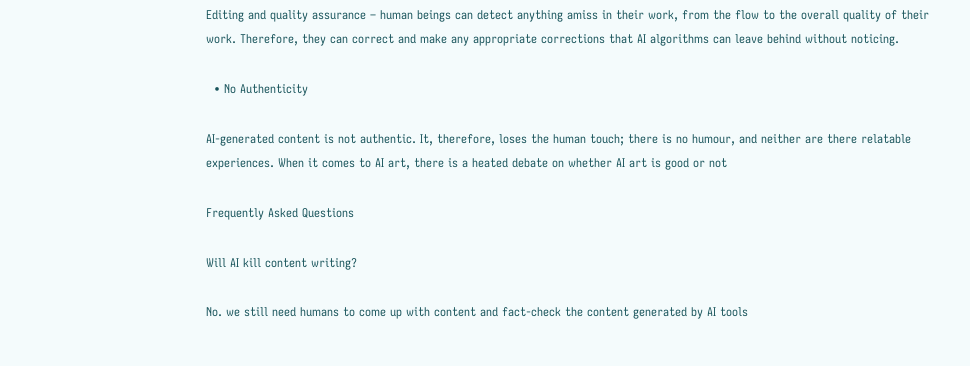Editing and quality assurance – human beings can detect anything amiss in their work, from the flow to the overall quality of their work. Therefore, they can correct and make any appropriate corrections that AI algorithms can leave behind without noticing.

  • No Authenticity

AI-generated content is not authentic. It, therefore, loses the human touch; there is no humour, and neither are there relatable experiences. When it comes to AI art, there is a heated debate on whether AI art is good or not

Frequently Asked Questions

Will AI kill content writing?

No. we still need humans to come up with content and fact-check the content generated by AI tools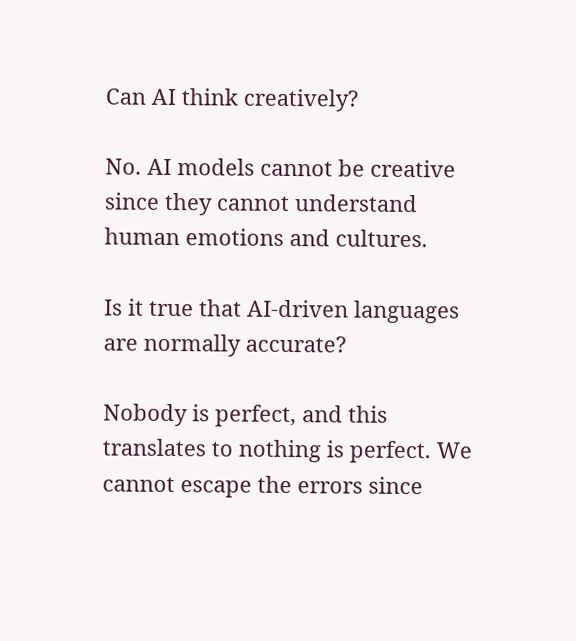Can AI think creatively?

No. AI models cannot be creative since they cannot understand human emotions and cultures.

Is it true that AI-driven languages are normally accurate?

Nobody is perfect, and this translates to nothing is perfect. We cannot escape the errors since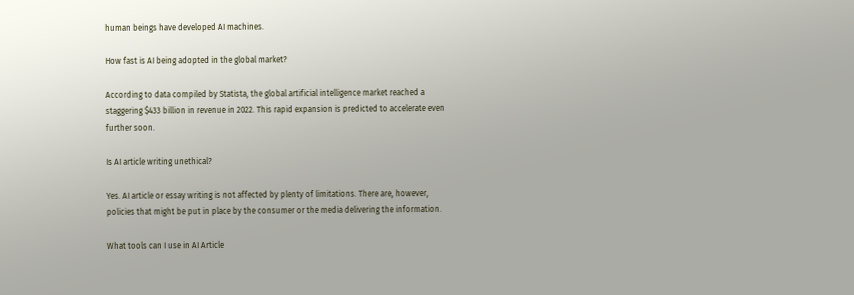human beings have developed AI machines.

How fast is AI being adopted in the global market?

According to data compiled by Statista, the global artificial intelligence market reached a staggering $433 billion in revenue in 2022. This rapid expansion is predicted to accelerate even further soon.

Is AI article writing unethical?

Yes. AI article or essay writing is not affected by plenty of limitations. There are, however, policies that might be put in place by the consumer or the media delivering the information.

What tools can I use in AI Article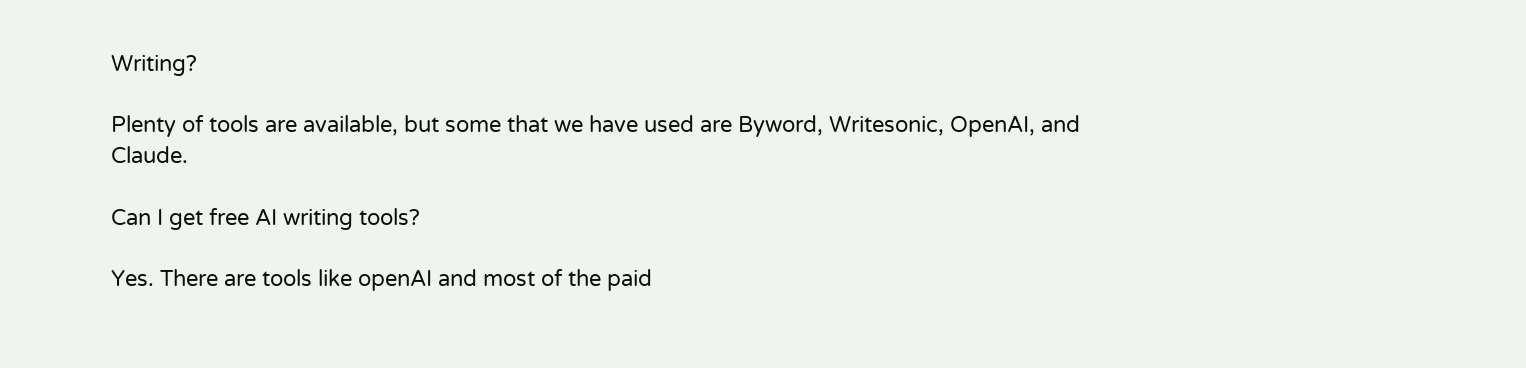Writing?

Plenty of tools are available, but some that we have used are Byword, Writesonic, OpenAI, and Claude.

Can I get free AI writing tools?

Yes. There are tools like openAI and most of the paid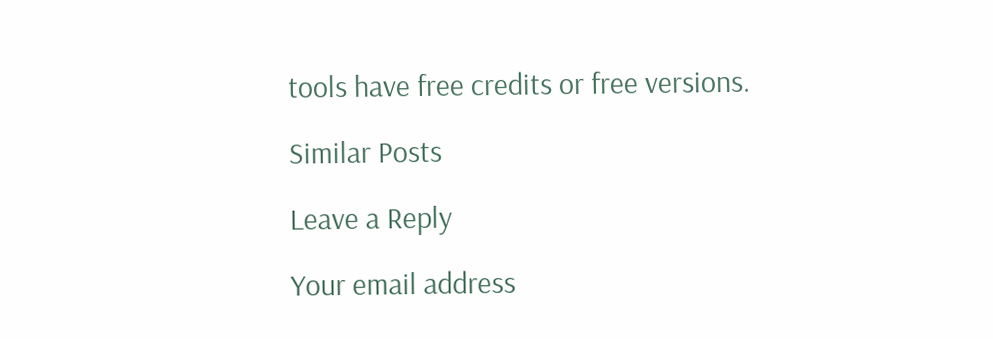tools have free credits or free versions.

Similar Posts

Leave a Reply

Your email address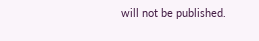will not be published.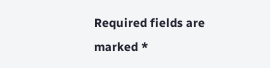Required fields are marked *